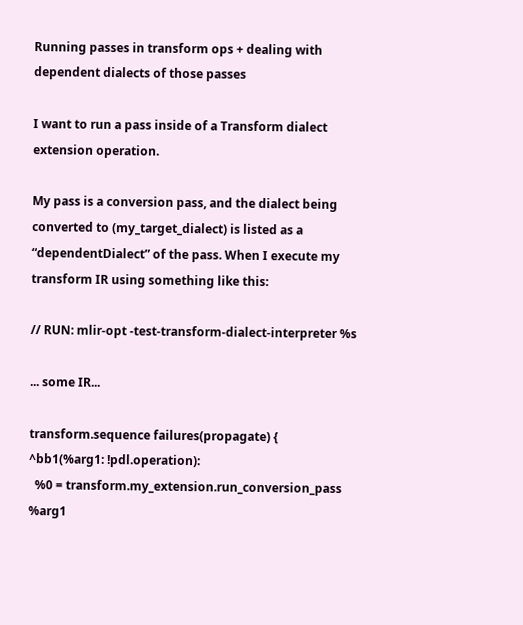Running passes in transform ops + dealing with dependent dialects of those passes

I want to run a pass inside of a Transform dialect extension operation.

My pass is a conversion pass, and the dialect being converted to (my_target_dialect) is listed as a “dependentDialect” of the pass. When I execute my transform IR using something like this:

// RUN: mlir-opt -test-transform-dialect-interpreter %s

... some IR...

transform.sequence failures(propagate) {
^bb1(%arg1: !pdl.operation):
  %0 = transform.my_extension.run_conversion_pass %arg1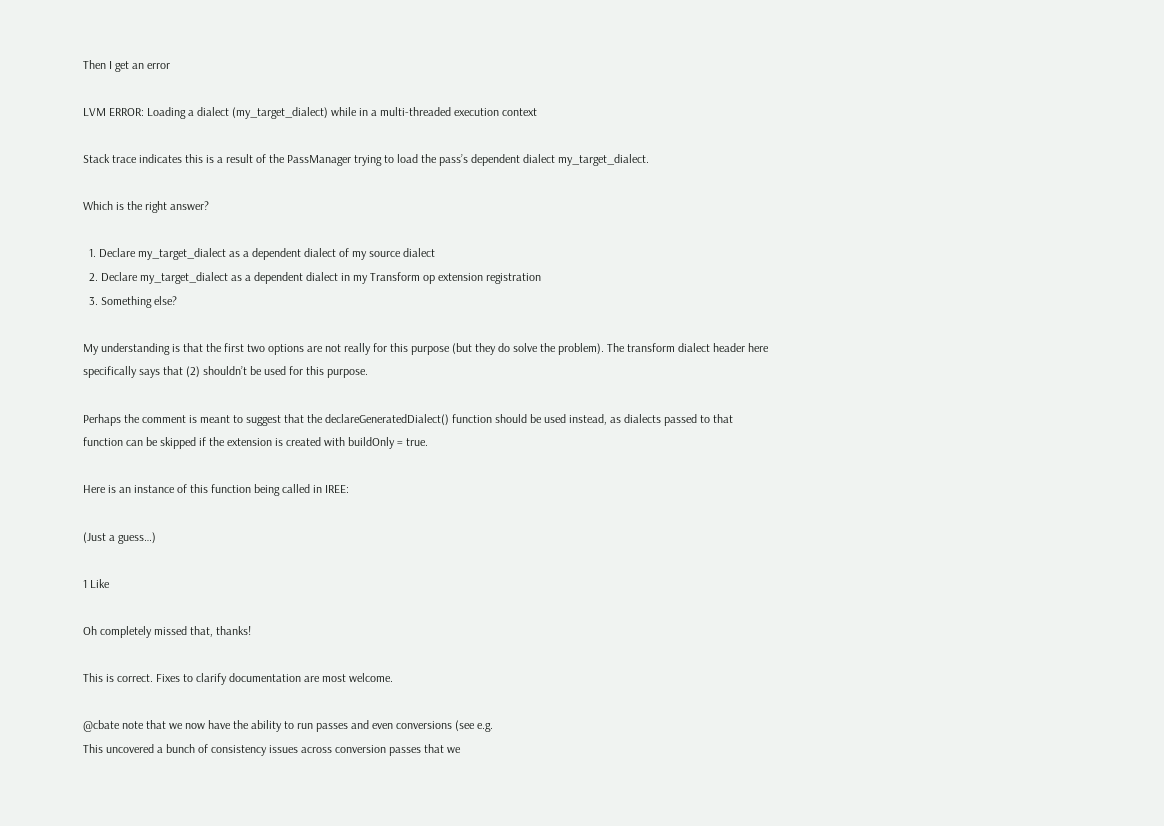Then I get an error

LVM ERROR: Loading a dialect (my_target_dialect) while in a multi-threaded execution context

Stack trace indicates this is a result of the PassManager trying to load the pass’s dependent dialect my_target_dialect.

Which is the right answer?

  1. Declare my_target_dialect as a dependent dialect of my source dialect
  2. Declare my_target_dialect as a dependent dialect in my Transform op extension registration
  3. Something else?

My understanding is that the first two options are not really for this purpose (but they do solve the problem). The transform dialect header here specifically says that (2) shouldn’t be used for this purpose.

Perhaps the comment is meant to suggest that the declareGeneratedDialect() function should be used instead, as dialects passed to that function can be skipped if the extension is created with buildOnly = true.

Here is an instance of this function being called in IREE:

(Just a guess…)

1 Like

Oh completely missed that, thanks!

This is correct. Fixes to clarify documentation are most welcome.

@cbate note that we now have the ability to run passes and even conversions (see e.g.
This uncovered a bunch of consistency issues across conversion passes that we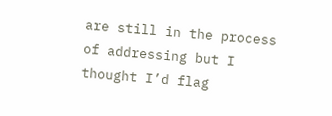are still in the process of addressing but I thought I’d flag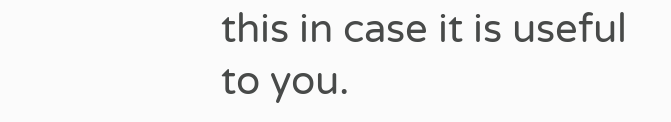this in case it is useful to you.